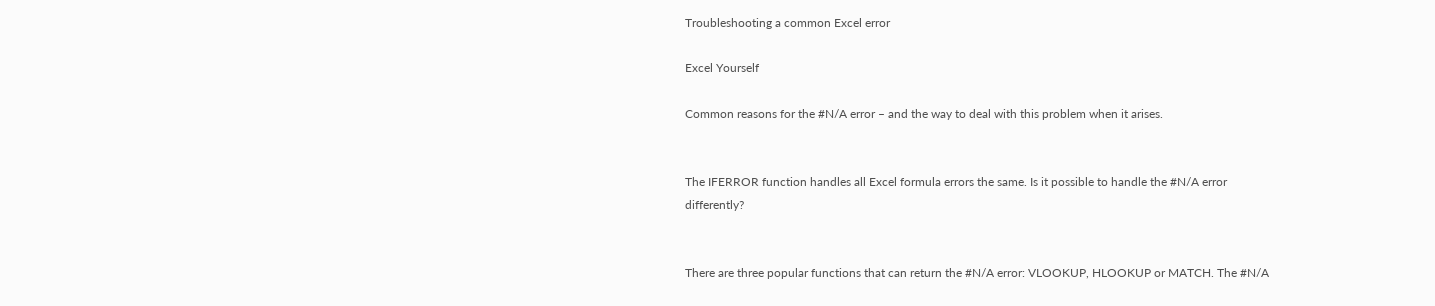Troubleshooting a common Excel error

Excel Yourself

Common reasons for the #N/A error – and the way to deal with this problem when it arises.


The IFERROR function handles all Excel formula errors the same. Is it possible to handle the #N/A error differently?


There are three popular functions that can return the #N/A error: VLOOKUP, HLOOKUP or MATCH. The #N/A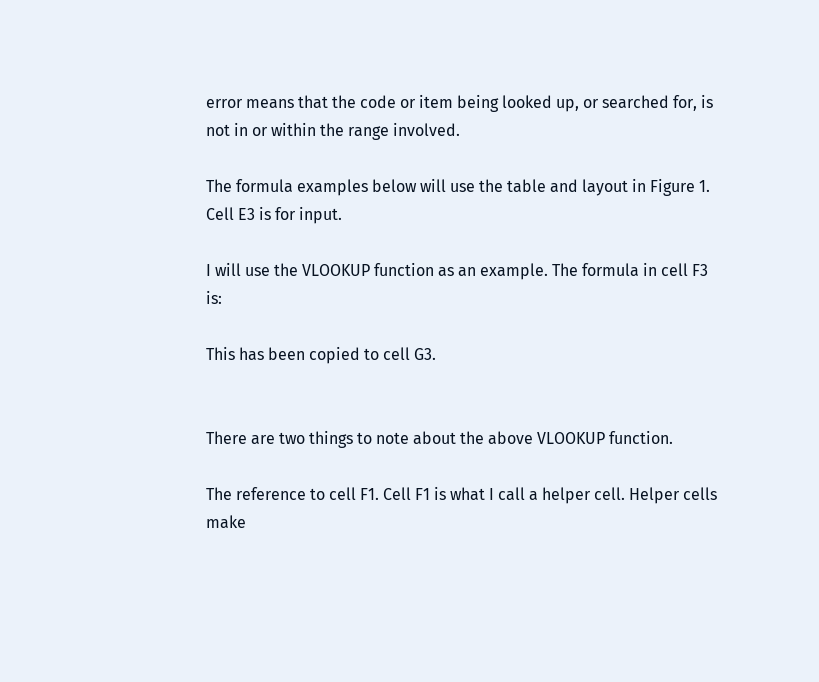error means that the code or item being looked up, or searched for, is not in or within the range involved.

The formula examples below will use the table and layout in Figure 1. Cell E3 is for input.

I will use the VLOOKUP function as an example. The formula in cell F3 is:

This has been copied to cell G3.


There are two things to note about the above VLOOKUP function.

The reference to cell F1. Cell F1 is what I call a helper cell. Helper cells make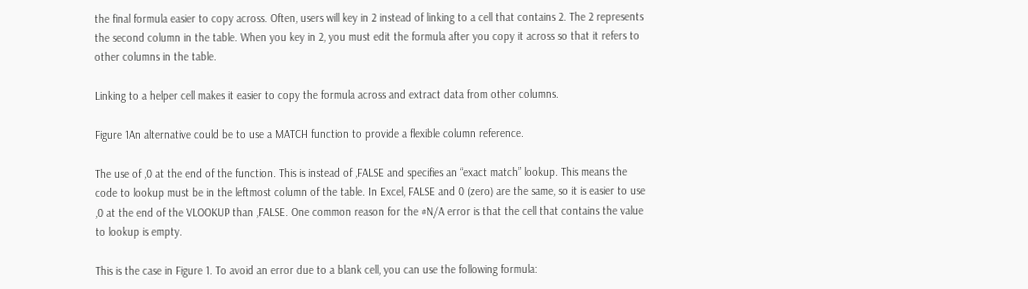the final formula easier to copy across. Often, users will key in 2 instead of linking to a cell that contains 2. The 2 represents the second column in the table. When you key in 2, you must edit the formula after you copy it across so that it refers to other columns in the table.

Linking to a helper cell makes it easier to copy the formula across and extract data from other columns.

Figure 1An alternative could be to use a MATCH function to provide a flexible column reference.

The use of ,0 at the end of the function. This is instead of ,FALSE and specifies an “exact match” lookup. This means the code to lookup must be in the leftmost column of the table. In Excel, FALSE and 0 (zero) are the same, so it is easier to use ,0 at the end of the VLOOKUP than ,FALSE. One common reason for the #N/A error is that the cell that contains the value to lookup is empty.

This is the case in Figure 1. To avoid an error due to a blank cell, you can use the following formula: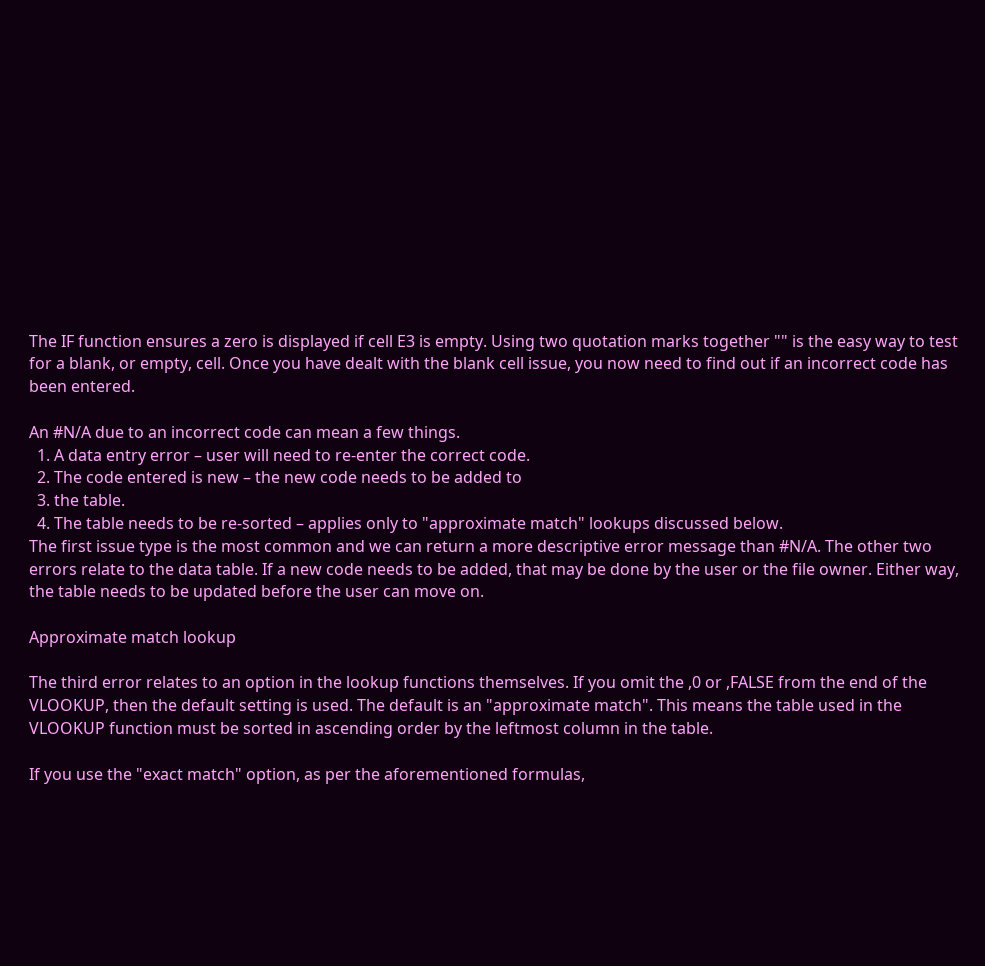The IF function ensures a zero is displayed if cell E3 is empty. Using two quotation marks together "" is the easy way to test for a blank, or empty, cell. Once you have dealt with the blank cell issue, you now need to find out if an incorrect code has been entered.

An #N/A due to an incorrect code can mean a few things.
  1. A data entry error – user will need to re-enter the correct code.
  2. The code entered is new – the new code needs to be added to
  3. the table.
  4. The table needs to be re-sorted – applies only to "approximate match" lookups discussed below.
The first issue type is the most common and we can return a more descriptive error message than #N/A. The other two errors relate to the data table. If a new code needs to be added, that may be done by the user or the file owner. Either way, the table needs to be updated before the user can move on.

Approximate match lookup

The third error relates to an option in the lookup functions themselves. If you omit the ,0 or ,FALSE from the end of the VLOOKUP, then the default setting is used. The default is an "approximate match". This means the table used in the VLOOKUP function must be sorted in ascending order by the leftmost column in the table.

If you use the "exact match" option, as per the aforementioned formulas,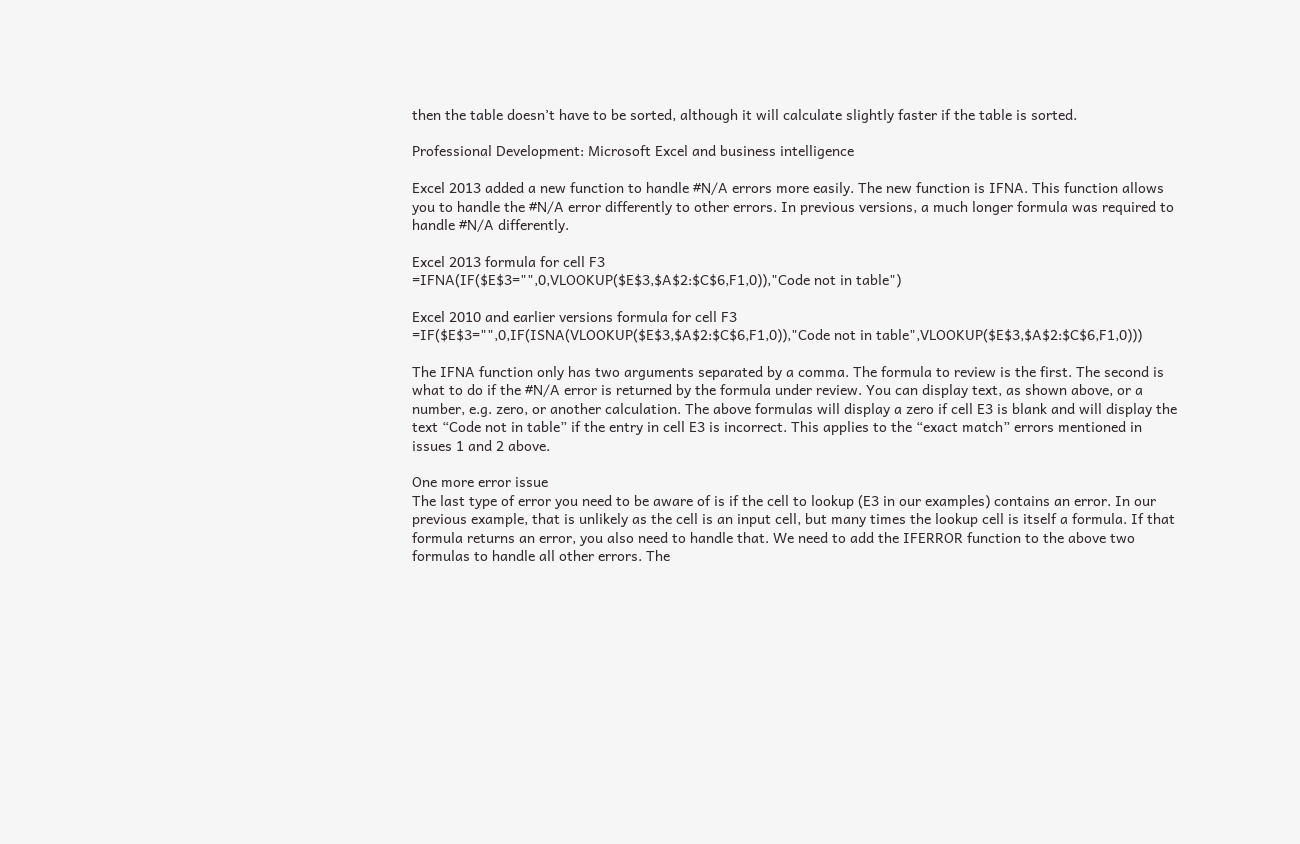then the table doesn’t have to be sorted, although it will calculate slightly faster if the table is sorted.

Professional Development: Microsoft Excel and business intelligence

Excel 2013 added a new function to handle #N/A errors more easily. The new function is IFNA. This function allows you to handle the #N/A error differently to other errors. In previous versions, a much longer formula was required to handle #N/A differently.

Excel 2013 formula for cell F3
=IFNA(IF($E$3="",0,VLOOKUP($E$3,$A$2:$C$6,F1,0)),"Code not in table")

Excel 2010 and earlier versions formula for cell F3
=IF($E$3="",0,IF(ISNA(VLOOKUP($E$3,$A$2:$C$6,F1,0)),"Code not in table",VLOOKUP($E$3,$A$2:$C$6,F1,0)))

The IFNA function only has two arguments separated by a comma. The formula to review is the first. The second is what to do if the #N/A error is returned by the formula under review. You can display text, as shown above, or a number, e.g. zero, or another calculation. The above formulas will display a zero if cell E3 is blank and will display the text “Code not in table” if the entry in cell E3 is incorrect. This applies to the “exact match” errors mentioned in issues 1 and 2 above.

One more error issue
The last type of error you need to be aware of is if the cell to lookup (E3 in our examples) contains an error. In our previous example, that is unlikely as the cell is an input cell, but many times the lookup cell is itself a formula. If that formula returns an error, you also need to handle that. We need to add the IFERROR function to the above two formulas to handle all other errors. The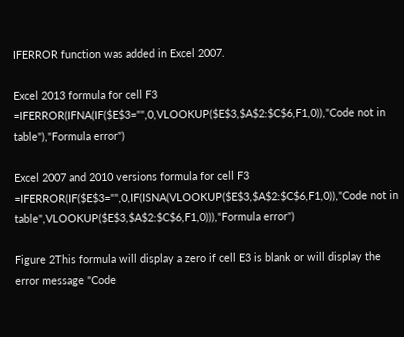IFERROR function was added in Excel 2007.

Excel 2013 formula for cell F3
=IFERROR(IFNA(IF($E$3="",0,VLOOKUP($E$3,$A$2:$C$6,F1,0)),"Code not in table"),"Formula error")

Excel 2007 and 2010 versions formula for cell F3
=IFERROR(IF($E$3="",0,IF(ISNA(VLOOKUP($E$3,$A$2:$C$6,F1,0)),"Code not in table",VLOOKUP($E$3,$A$2:$C$6,F1,0))),"Formula error")

Figure 2This formula will display a zero if cell E3 is blank or will display the error message "Code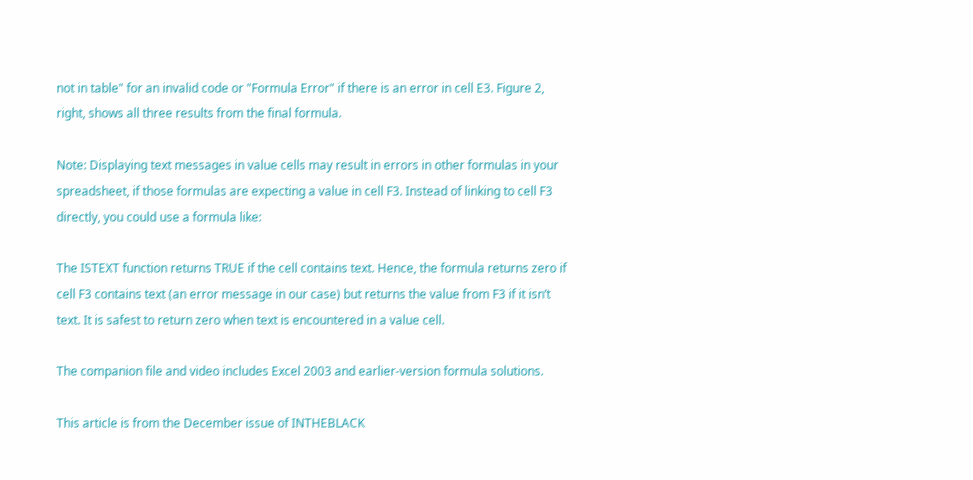not in table" for an invalid code or "Formula Error" if there is an error in cell E3. Figure 2, right, shows all three results from the final formula.

Note: Displaying text messages in value cells may result in errors in other formulas in your spreadsheet, if those formulas are expecting a value in cell F3. Instead of linking to cell F3 directly, you could use a formula like:

The ISTEXT function returns TRUE if the cell contains text. Hence, the formula returns zero if cell F3 contains text (an error message in our case) but returns the value from F3 if it isn’t text. It is safest to return zero when text is encountered in a value cell.

The companion file and video includes Excel 2003 and earlier-version formula solutions.

This article is from the December issue of INTHEBLACK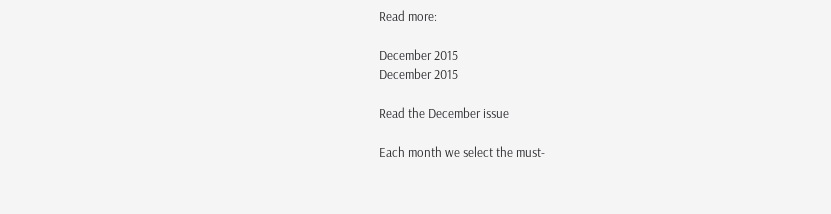Read more:

December 2015
December 2015

Read the December issue

Each month we select the must-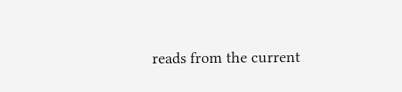reads from the current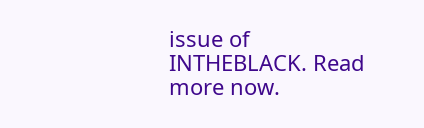issue of INTHEBLACK. Read more now.